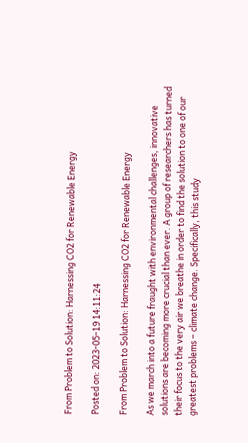From Problem to Solution: Harnessing CO2 for Renewable Energy

Posted on: 2023-05-19 14:11:24

From Problem to Solution: Harnessing CO2 for Renewable Energy

As we march into a future fraught with environmental challenges, innovative solutions are becoming more crucial than ever. A group of researchers has turned their focus to the very air we breathe in order to find the solution to one of our greatest problems – climate change. Specifically, this study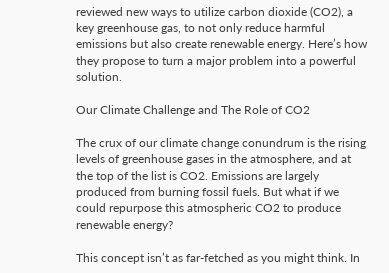reviewed new ways to utilize carbon dioxide (CO2), a key greenhouse gas, to not only reduce harmful emissions but also create renewable energy. Here’s how they propose to turn a major problem into a powerful solution.

Our Climate Challenge and The Role of CO2

The crux of our climate change conundrum is the rising levels of greenhouse gases in the atmosphere, and at the top of the list is CO2. Emissions are largely produced from burning fossil fuels. But what if we could repurpose this atmospheric CO2 to produce renewable energy?

This concept isn’t as far-fetched as you might think. In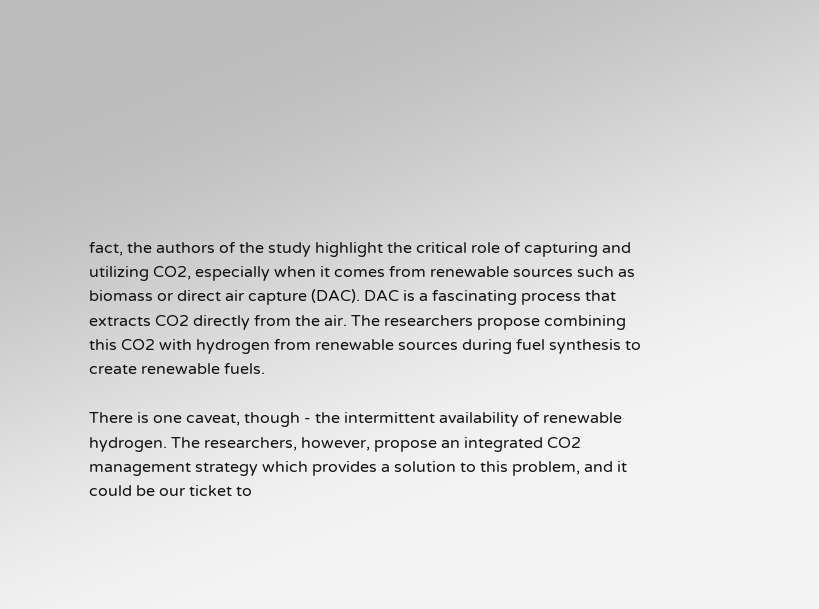fact, the authors of the study highlight the critical role of capturing and utilizing CO2, especially when it comes from renewable sources such as biomass or direct air capture (DAC). DAC is a fascinating process that extracts CO2 directly from the air. The researchers propose combining this CO2 with hydrogen from renewable sources during fuel synthesis to create renewable fuels.

There is one caveat, though - the intermittent availability of renewable hydrogen. The researchers, however, propose an integrated CO2 management strategy which provides a solution to this problem, and it could be our ticket to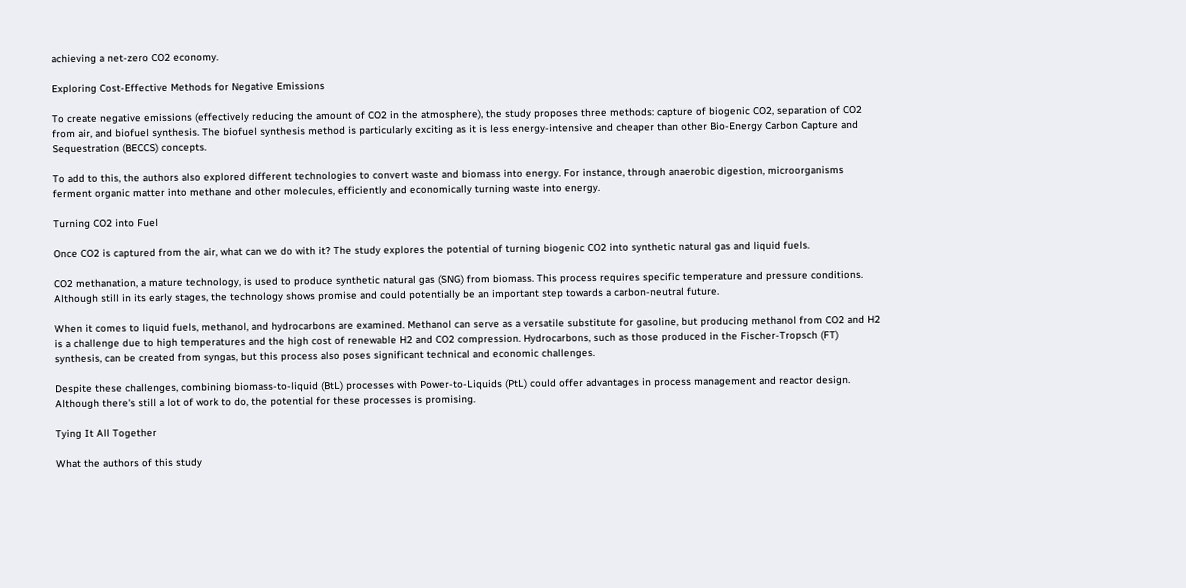achieving a net-zero CO2 economy.

Exploring Cost-Effective Methods for Negative Emissions

To create negative emissions (effectively reducing the amount of CO2 in the atmosphere), the study proposes three methods: capture of biogenic CO2, separation of CO2 from air, and biofuel synthesis. The biofuel synthesis method is particularly exciting as it is less energy-intensive and cheaper than other Bio-Energy Carbon Capture and Sequestration (BECCS) concepts.

To add to this, the authors also explored different technologies to convert waste and biomass into energy. For instance, through anaerobic digestion, microorganisms ferment organic matter into methane and other molecules, efficiently and economically turning waste into energy.

Turning CO2 into Fuel

Once CO2 is captured from the air, what can we do with it? The study explores the potential of turning biogenic CO2 into synthetic natural gas and liquid fuels.

CO2 methanation, a mature technology, is used to produce synthetic natural gas (SNG) from biomass. This process requires specific temperature and pressure conditions. Although still in its early stages, the technology shows promise and could potentially be an important step towards a carbon-neutral future.

When it comes to liquid fuels, methanol, and hydrocarbons are examined. Methanol can serve as a versatile substitute for gasoline, but producing methanol from CO2 and H2 is a challenge due to high temperatures and the high cost of renewable H2 and CO2 compression. Hydrocarbons, such as those produced in the Fischer-Tropsch (FT) synthesis, can be created from syngas, but this process also poses significant technical and economic challenges.

Despite these challenges, combining biomass-to-liquid (BtL) processes with Power-to-Liquids (PtL) could offer advantages in process management and reactor design. Although there's still a lot of work to do, the potential for these processes is promising.

Tying It All Together

What the authors of this study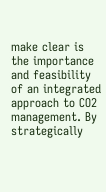make clear is the importance and feasibility of an integrated approach to CO2 management. By strategically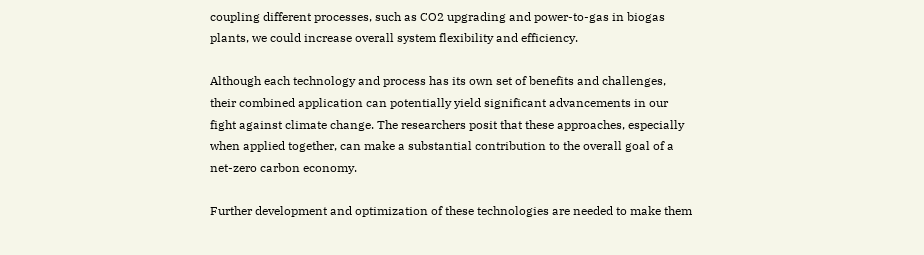coupling different processes, such as CO2 upgrading and power-to-gas in biogas plants, we could increase overall system flexibility and efficiency.

Although each technology and process has its own set of benefits and challenges, their combined application can potentially yield significant advancements in our fight against climate change. The researchers posit that these approaches, especially when applied together, can make a substantial contribution to the overall goal of a net-zero carbon economy.

Further development and optimization of these technologies are needed to make them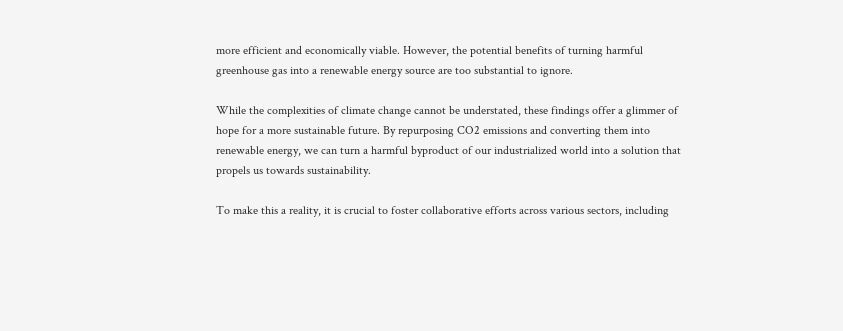more efficient and economically viable. However, the potential benefits of turning harmful greenhouse gas into a renewable energy source are too substantial to ignore.

While the complexities of climate change cannot be understated, these findings offer a glimmer of hope for a more sustainable future. By repurposing CO2 emissions and converting them into renewable energy, we can turn a harmful byproduct of our industrialized world into a solution that propels us towards sustainability.

To make this a reality, it is crucial to foster collaborative efforts across various sectors, including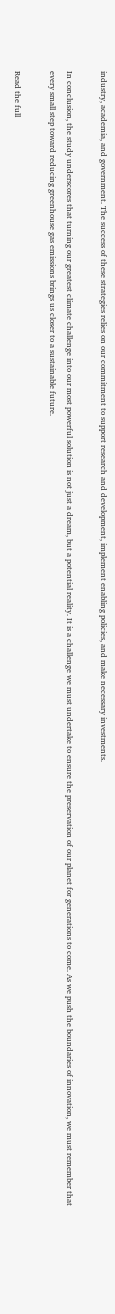industry, academia, and government. The success of these strategies relies on our commitment to support research and development, implement enabling policies, and make necessary investments.

In conclusion, the study underscores that turning our greatest climate challenge into our most powerful solution is not just a dream, but a potential reality. It is a challenge we must undertake to ensure the preservation of our planet for generations to come. As we push the boundaries of innovation, we must remember that every small step toward reducing greenhouse gas emissions brings us closer to a sustainable future.

Read the full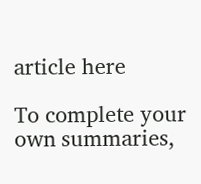article here

To complete your own summaries,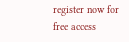register now for free access